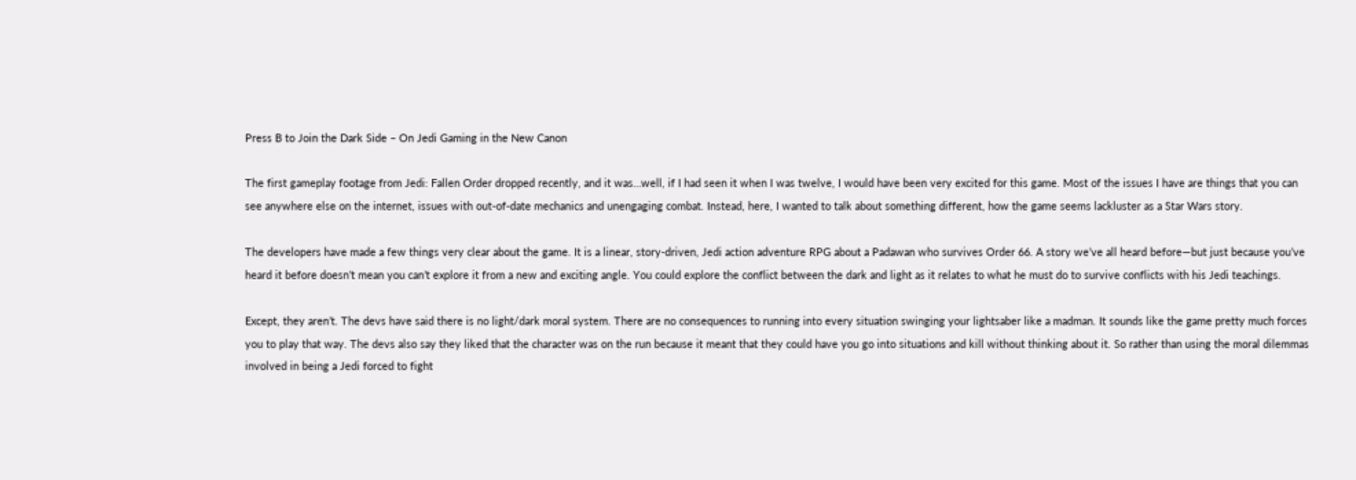Press B to Join the Dark Side – On Jedi Gaming in the New Canon

The first gameplay footage from Jedi: Fallen Order dropped recently, and it was…well, if I had seen it when I was twelve, I would have been very excited for this game. Most of the issues I have are things that you can see anywhere else on the internet, issues with out-of-date mechanics and unengaging combat. Instead, here, I wanted to talk about something different, how the game seems lackluster as a Star Wars story.

The developers have made a few things very clear about the game. It is a linear, story-driven, Jedi action adventure RPG about a Padawan who survives Order 66. A story we’ve all heard before—but just because you’ve heard it before doesn’t mean you can’t explore it from a new and exciting angle. You could explore the conflict between the dark and light as it relates to what he must do to survive conflicts with his Jedi teachings.

Except, they aren’t. The devs have said there is no light/dark moral system. There are no consequences to running into every situation swinging your lightsaber like a madman. It sounds like the game pretty much forces you to play that way. The devs also say they liked that the character was on the run because it meant that they could have you go into situations and kill without thinking about it. So rather than using the moral dilemmas involved in being a Jedi forced to fight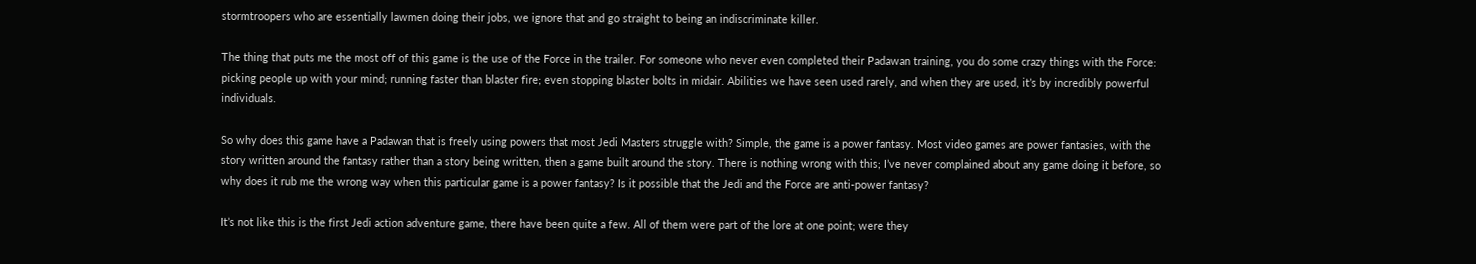stormtroopers who are essentially lawmen doing their jobs, we ignore that and go straight to being an indiscriminate killer.

The thing that puts me the most off of this game is the use of the Force in the trailer. For someone who never even completed their Padawan training, you do some crazy things with the Force: picking people up with your mind; running faster than blaster fire; even stopping blaster bolts in midair. Abilities we have seen used rarely, and when they are used, it’s by incredibly powerful individuals.

So why does this game have a Padawan that is freely using powers that most Jedi Masters struggle with? Simple, the game is a power fantasy. Most video games are power fantasies, with the story written around the fantasy rather than a story being written, then a game built around the story. There is nothing wrong with this; I’ve never complained about any game doing it before, so why does it rub me the wrong way when this particular game is a power fantasy? Is it possible that the Jedi and the Force are anti-power fantasy?

It’s not like this is the first Jedi action adventure game, there have been quite a few. All of them were part of the lore at one point; were they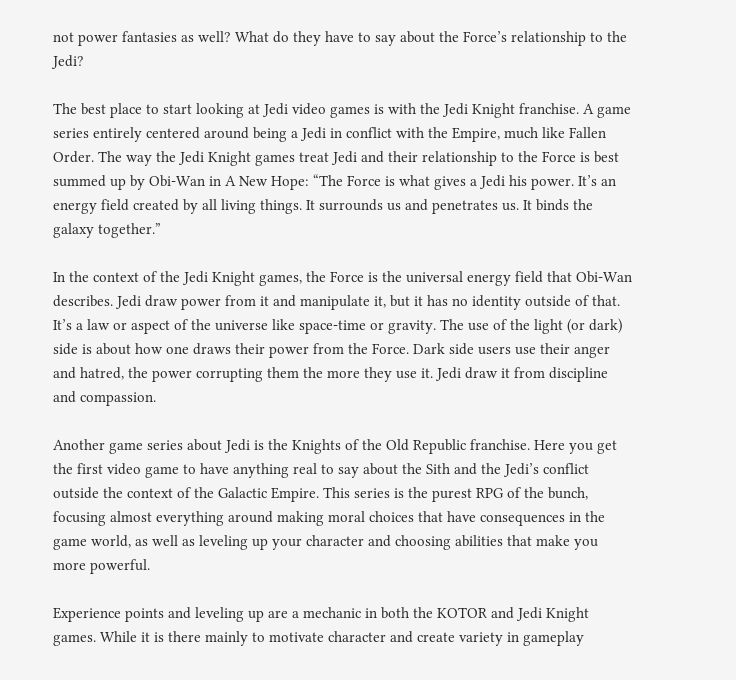not power fantasies as well? What do they have to say about the Force’s relationship to the Jedi?

The best place to start looking at Jedi video games is with the Jedi Knight franchise. A game series entirely centered around being a Jedi in conflict with the Empire, much like Fallen Order. The way the Jedi Knight games treat Jedi and their relationship to the Force is best summed up by Obi-Wan in A New Hope: “The Force is what gives a Jedi his power. It’s an energy field created by all living things. It surrounds us and penetrates us. It binds the galaxy together.”

In the context of the Jedi Knight games, the Force is the universal energy field that Obi-Wan describes. Jedi draw power from it and manipulate it, but it has no identity outside of that. It’s a law or aspect of the universe like space-time or gravity. The use of the light (or dark) side is about how one draws their power from the Force. Dark side users use their anger and hatred, the power corrupting them the more they use it. Jedi draw it from discipline and compassion.

Another game series about Jedi is the Knights of the Old Republic franchise. Here you get the first video game to have anything real to say about the Sith and the Jedi’s conflict outside the context of the Galactic Empire. This series is the purest RPG of the bunch, focusing almost everything around making moral choices that have consequences in the game world, as well as leveling up your character and choosing abilities that make you more powerful.

Experience points and leveling up are a mechanic in both the KOTOR and Jedi Knight games. While it is there mainly to motivate character and create variety in gameplay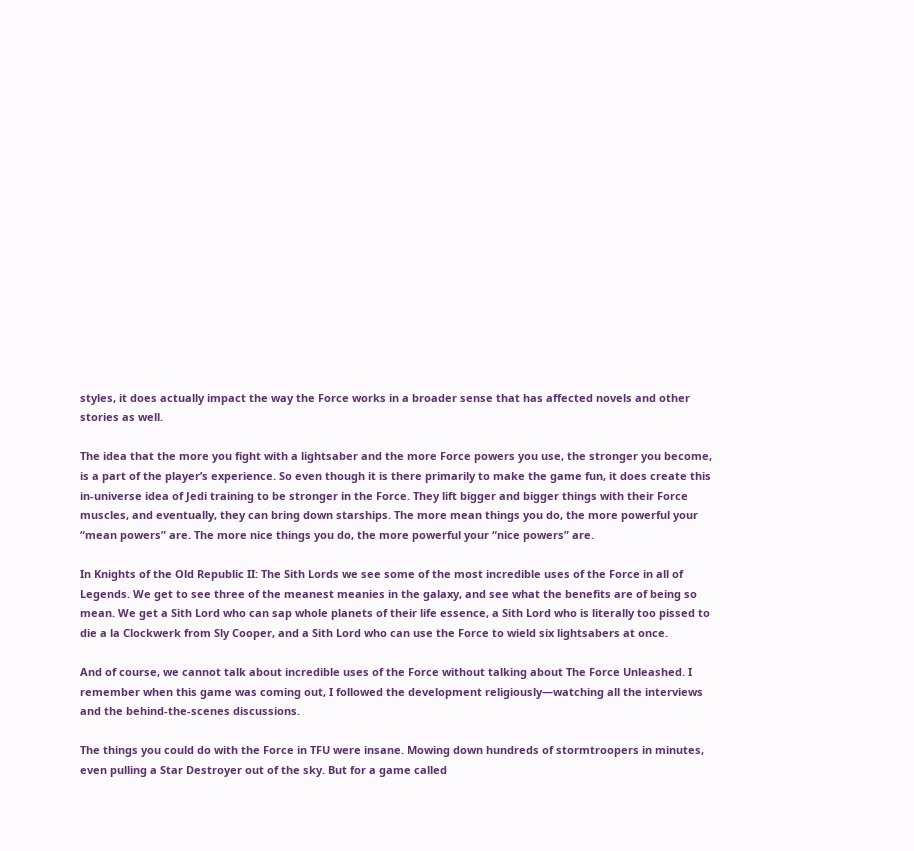styles, it does actually impact the way the Force works in a broader sense that has affected novels and other stories as well.

The idea that the more you fight with a lightsaber and the more Force powers you use, the stronger you become, is a part of the player’s experience. So even though it is there primarily to make the game fun, it does create this in-universe idea of Jedi training to be stronger in the Force. They lift bigger and bigger things with their Force muscles, and eventually, they can bring down starships. The more mean things you do, the more powerful your “mean powers” are. The more nice things you do, the more powerful your “nice powers” are.

In Knights of the Old Republic II: The Sith Lords we see some of the most incredible uses of the Force in all of Legends. We get to see three of the meanest meanies in the galaxy, and see what the benefits are of being so mean. We get a Sith Lord who can sap whole planets of their life essence, a Sith Lord who is literally too pissed to die a la Clockwerk from Sly Cooper, and a Sith Lord who can use the Force to wield six lightsabers at once.

And of course, we cannot talk about incredible uses of the Force without talking about The Force Unleashed. I remember when this game was coming out, I followed the development religiously—watching all the interviews and the behind-the-scenes discussions.

The things you could do with the Force in TFU were insane. Mowing down hundreds of stormtroopers in minutes, even pulling a Star Destroyer out of the sky. But for a game called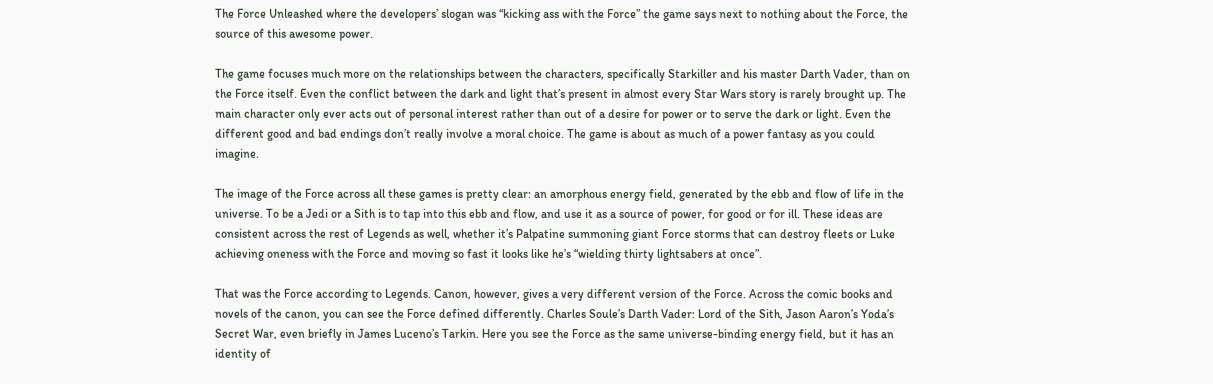The Force Unleashed where the developers’ slogan was “kicking ass with the Force” the game says next to nothing about the Force, the source of this awesome power.

The game focuses much more on the relationships between the characters, specifically Starkiller and his master Darth Vader, than on the Force itself. Even the conflict between the dark and light that’s present in almost every Star Wars story is rarely brought up. The main character only ever acts out of personal interest rather than out of a desire for power or to serve the dark or light. Even the different good and bad endings don’t really involve a moral choice. The game is about as much of a power fantasy as you could imagine.

The image of the Force across all these games is pretty clear: an amorphous energy field, generated by the ebb and flow of life in the universe. To be a Jedi or a Sith is to tap into this ebb and flow, and use it as a source of power, for good or for ill. These ideas are consistent across the rest of Legends as well, whether it’s Palpatine summoning giant Force storms that can destroy fleets or Luke achieving oneness with the Force and moving so fast it looks like he’s “wielding thirty lightsabers at once”.

That was the Force according to Legends. Canon, however, gives a very different version of the Force. Across the comic books and novels of the canon, you can see the Force defined differently. Charles Soule’s Darth Vader: Lord of the Sith, Jason Aaron’s Yoda’s Secret War, even briefly in James Luceno’s Tarkin. Here you see the Force as the same universe-binding energy field, but it has an identity of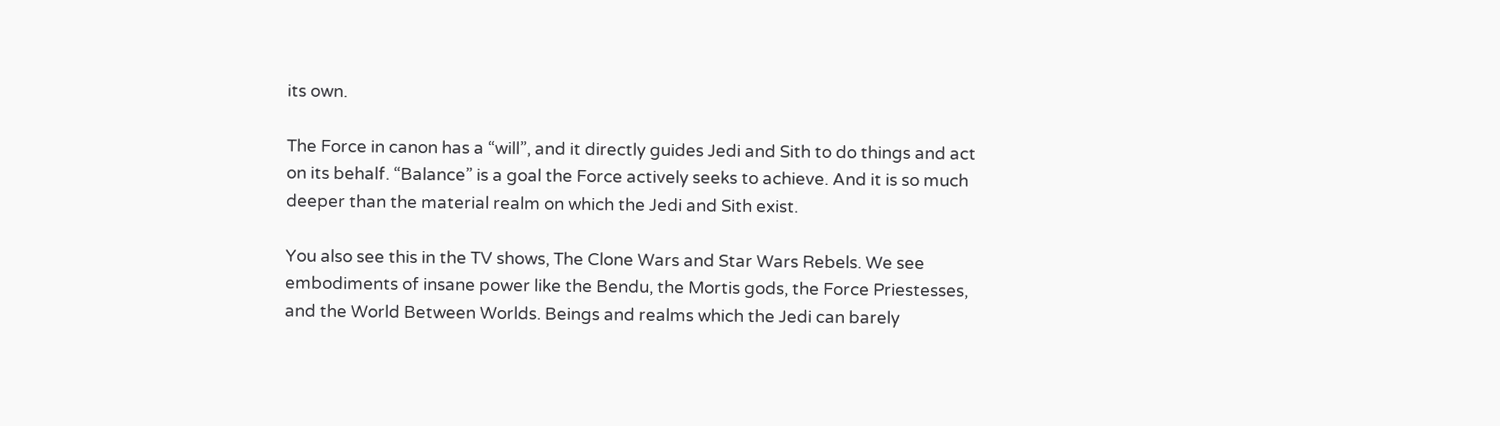its own.

The Force in canon has a “will”, and it directly guides Jedi and Sith to do things and act on its behalf. “Balance” is a goal the Force actively seeks to achieve. And it is so much deeper than the material realm on which the Jedi and Sith exist.

You also see this in the TV shows, The Clone Wars and Star Wars Rebels. We see embodiments of insane power like the Bendu, the Mortis gods, the Force Priestesses, and the World Between Worlds. Beings and realms which the Jedi can barely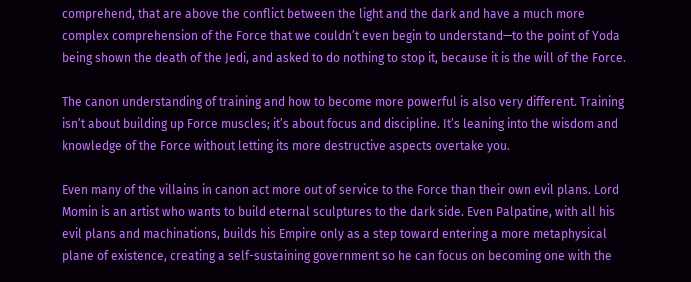comprehend, that are above the conflict between the light and the dark and have a much more complex comprehension of the Force that we couldn’t even begin to understand—to the point of Yoda being shown the death of the Jedi, and asked to do nothing to stop it, because it is the will of the Force.

The canon understanding of training and how to become more powerful is also very different. Training isn’t about building up Force muscles; it’s about focus and discipline. It’s leaning into the wisdom and knowledge of the Force without letting its more destructive aspects overtake you.

Even many of the villains in canon act more out of service to the Force than their own evil plans. Lord Momin is an artist who wants to build eternal sculptures to the dark side. Even Palpatine, with all his evil plans and machinations, builds his Empire only as a step toward entering a more metaphysical plane of existence, creating a self-sustaining government so he can focus on becoming one with the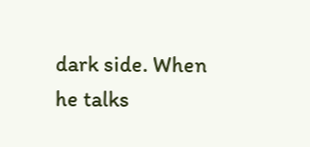dark side. When he talks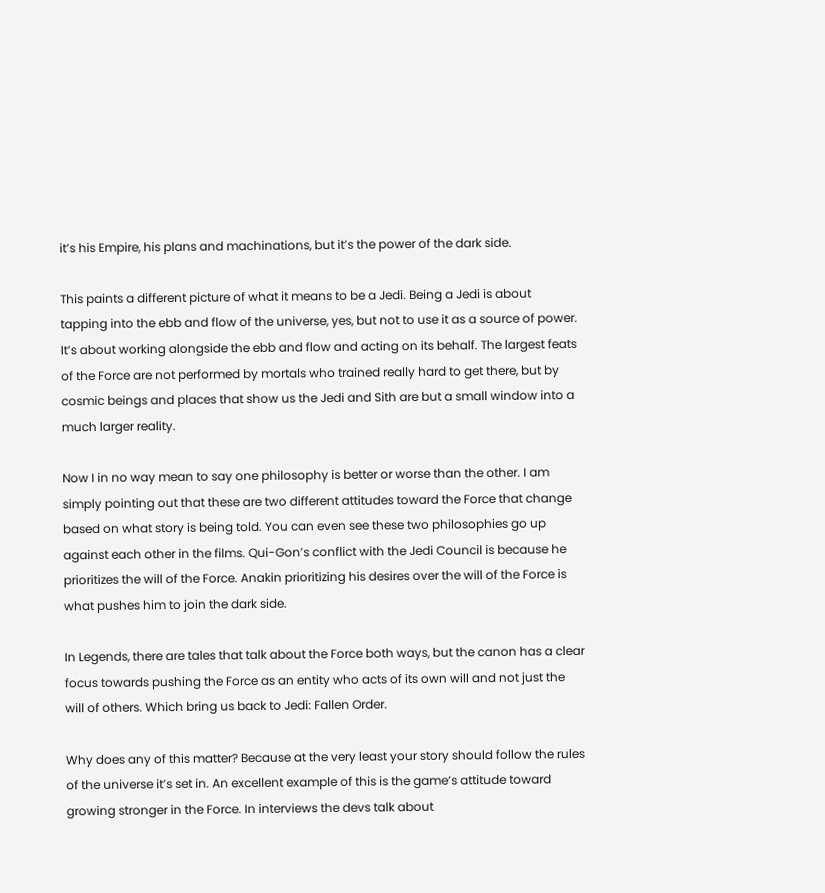it’s his Empire, his plans and machinations, but it’s the power of the dark side.

This paints a different picture of what it means to be a Jedi. Being a Jedi is about tapping into the ebb and flow of the universe, yes, but not to use it as a source of power. It’s about working alongside the ebb and flow and acting on its behalf. The largest feats of the Force are not performed by mortals who trained really hard to get there, but by cosmic beings and places that show us the Jedi and Sith are but a small window into a much larger reality.

Now I in no way mean to say one philosophy is better or worse than the other. I am simply pointing out that these are two different attitudes toward the Force that change based on what story is being told. You can even see these two philosophies go up against each other in the films. Qui-Gon’s conflict with the Jedi Council is because he prioritizes the will of the Force. Anakin prioritizing his desires over the will of the Force is what pushes him to join the dark side.

In Legends, there are tales that talk about the Force both ways, but the canon has a clear focus towards pushing the Force as an entity who acts of its own will and not just the will of others. Which bring us back to Jedi: Fallen Order.

Why does any of this matter? Because at the very least your story should follow the rules of the universe it’s set in. An excellent example of this is the game’s attitude toward growing stronger in the Force. In interviews the devs talk about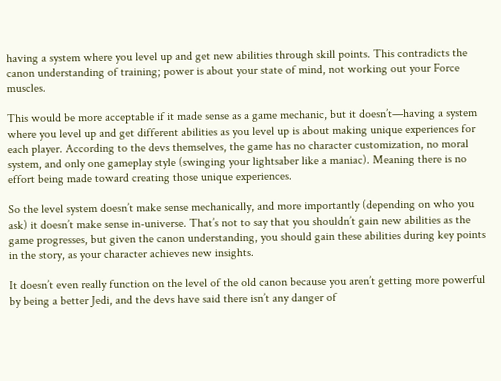having a system where you level up and get new abilities through skill points. This contradicts the canon understanding of training; power is about your state of mind, not working out your Force muscles.

This would be more acceptable if it made sense as a game mechanic, but it doesn’t—having a system where you level up and get different abilities as you level up is about making unique experiences for each player. According to the devs themselves, the game has no character customization, no moral system, and only one gameplay style (swinging your lightsaber like a maniac). Meaning there is no effort being made toward creating those unique experiences.

So the level system doesn’t make sense mechanically, and more importantly (depending on who you ask) it doesn’t make sense in-universe. That’s not to say that you shouldn’t gain new abilities as the game progresses, but given the canon understanding, you should gain these abilities during key points in the story, as your character achieves new insights.

It doesn’t even really function on the level of the old canon because you aren’t getting more powerful by being a better Jedi, and the devs have said there isn’t any danger of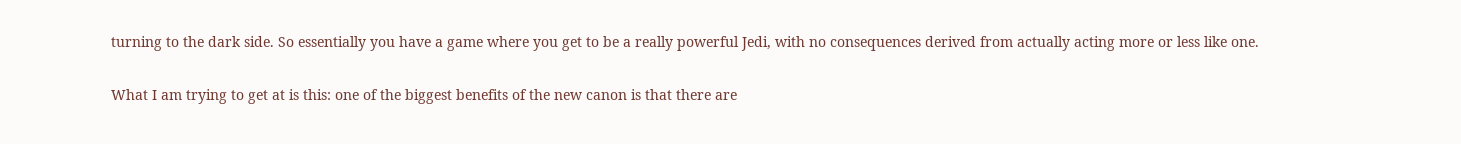turning to the dark side. So essentially you have a game where you get to be a really powerful Jedi, with no consequences derived from actually acting more or less like one.

What I am trying to get at is this: one of the biggest benefits of the new canon is that there are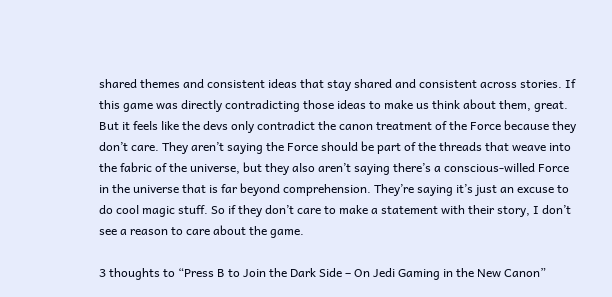shared themes and consistent ideas that stay shared and consistent across stories. If this game was directly contradicting those ideas to make us think about them, great. But it feels like the devs only contradict the canon treatment of the Force because they don’t care. They aren’t saying the Force should be part of the threads that weave into the fabric of the universe, but they also aren’t saying there’s a conscious-willed Force in the universe that is far beyond comprehension. They’re saying it’s just an excuse to do cool magic stuff. So if they don’t care to make a statement with their story, I don’t see a reason to care about the game.

3 thoughts to “Press B to Join the Dark Side – On Jedi Gaming in the New Canon”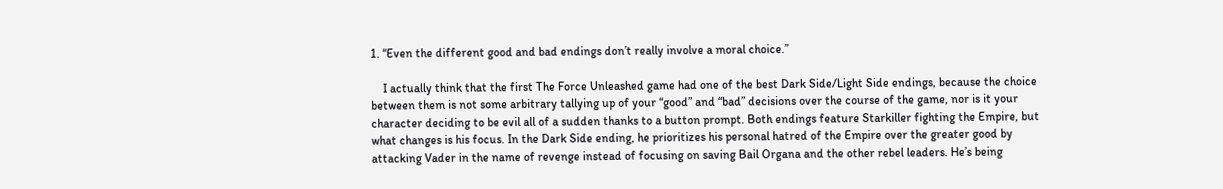1. “Even the different good and bad endings don’t really involve a moral choice.”

    I actually think that the first The Force Unleashed game had one of the best Dark Side/Light Side endings, because the choice between them is not some arbitrary tallying up of your “good” and “bad” decisions over the course of the game, nor is it your character deciding to be evil all of a sudden thanks to a button prompt. Both endings feature Starkiller fighting the Empire, but what changes is his focus. In the Dark Side ending, he prioritizes his personal hatred of the Empire over the greater good by attacking Vader in the name of revenge instead of focusing on saving Bail Organa and the other rebel leaders. He’s being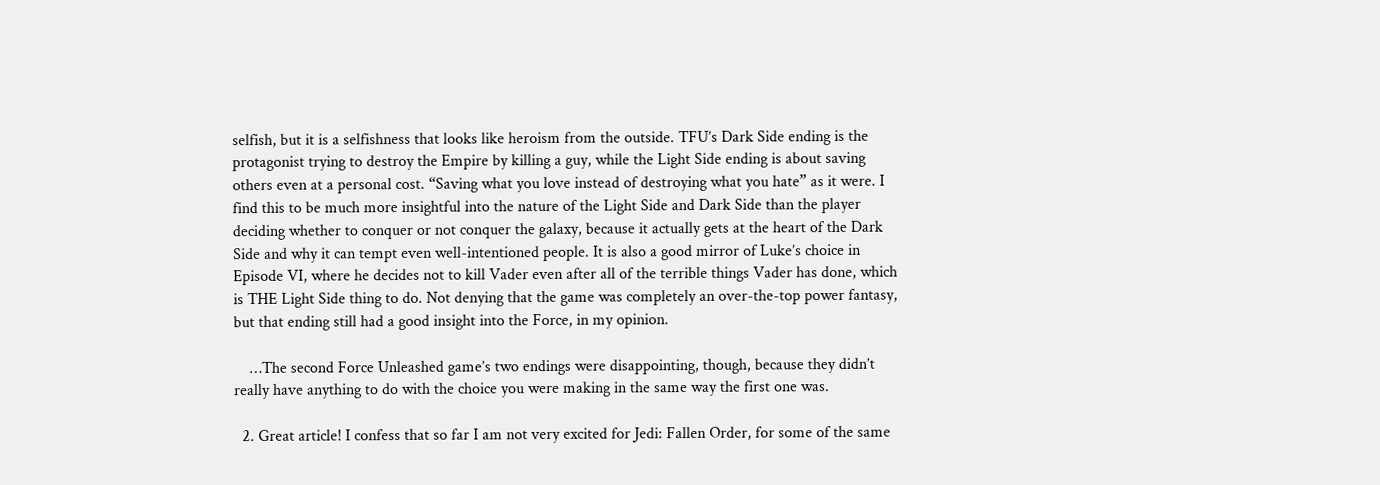selfish, but it is a selfishness that looks like heroism from the outside. TFU’s Dark Side ending is the protagonist trying to destroy the Empire by killing a guy, while the Light Side ending is about saving others even at a personal cost. “Saving what you love instead of destroying what you hate” as it were. I find this to be much more insightful into the nature of the Light Side and Dark Side than the player deciding whether to conquer or not conquer the galaxy, because it actually gets at the heart of the Dark Side and why it can tempt even well-intentioned people. It is also a good mirror of Luke’s choice in Episode VI, where he decides not to kill Vader even after all of the terrible things Vader has done, which is THE Light Side thing to do. Not denying that the game was completely an over-the-top power fantasy, but that ending still had a good insight into the Force, in my opinion.

    …The second Force Unleashed game’s two endings were disappointing, though, because they didn’t really have anything to do with the choice you were making in the same way the first one was.

  2. Great article! I confess that so far I am not very excited for Jedi: Fallen Order, for some of the same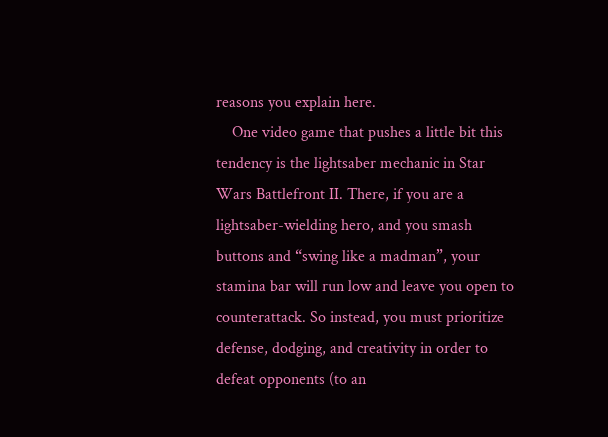reasons you explain here.
    One video game that pushes a little bit this tendency is the lightsaber mechanic in Star Wars Battlefront II. There, if you are a lightsaber-wielding hero, and you smash buttons and “swing like a madman”, your stamina bar will run low and leave you open to counterattack. So instead, you must prioritize defense, dodging, and creativity in order to defeat opponents (to an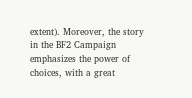extent). Moreover, the story in the BF2 Campaign emphasizes the power of choices, with a great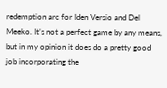redemption arc for Iden Versio and Del Meeko. It’s not a perfect game by any means, but in my opinion it does do a pretty good job incorporating the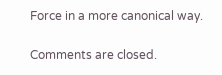Force in a more canonical way.

Comments are closed.